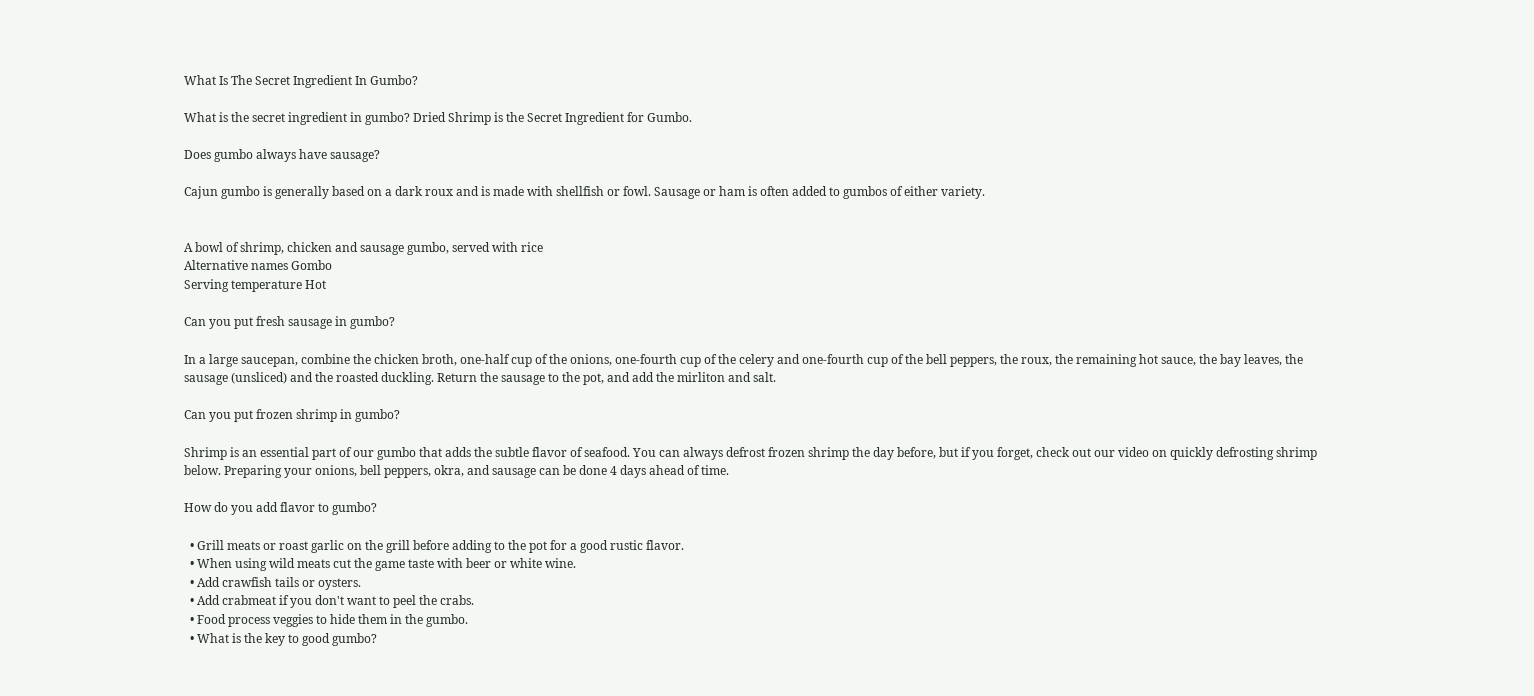What Is The Secret Ingredient In Gumbo?

What is the secret ingredient in gumbo? Dried Shrimp is the Secret Ingredient for Gumbo.

Does gumbo always have sausage?

Cajun gumbo is generally based on a dark roux and is made with shellfish or fowl. Sausage or ham is often added to gumbos of either variety.


A bowl of shrimp, chicken and sausage gumbo, served with rice
Alternative names Gombo
Serving temperature Hot

Can you put fresh sausage in gumbo?

In a large saucepan, combine the chicken broth, one-half cup of the onions, one-fourth cup of the celery and one-fourth cup of the bell peppers, the roux, the remaining hot sauce, the bay leaves, the sausage (unsliced) and the roasted duckling. Return the sausage to the pot, and add the mirliton and salt.

Can you put frozen shrimp in gumbo?

Shrimp is an essential part of our gumbo that adds the subtle flavor of seafood. You can always defrost frozen shrimp the day before, but if you forget, check out our video on quickly defrosting shrimp below. Preparing your onions, bell peppers, okra, and sausage can be done 4 days ahead of time.

How do you add flavor to gumbo?

  • Grill meats or roast garlic on the grill before adding to the pot for a good rustic flavor.
  • When using wild meats cut the game taste with beer or white wine.
  • Add crawfish tails or oysters.
  • Add crabmeat if you don't want to peel the crabs.
  • Food process veggies to hide them in the gumbo.
  • What is the key to good gumbo?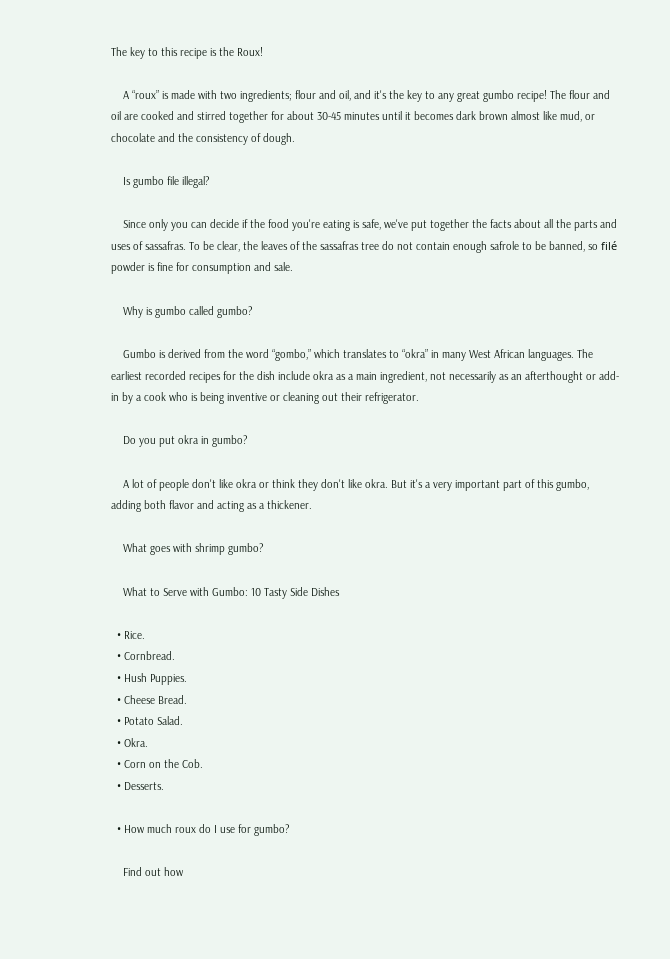The key to this recipe is the Roux!

    A “roux” is made with two ingredients; flour and oil, and it's the key to any great gumbo recipe! The flour and oil are cooked and stirred together for about 30-45 minutes until it becomes dark brown almost like mud, or chocolate and the consistency of dough.

    Is gumbo file illegal?

    Since only you can decide if the food you're eating is safe, we've put together the facts about all the parts and uses of sassafras. To be clear, the leaves of the sassafras tree do not contain enough safrole to be banned, so filé powder is fine for consumption and sale.

    Why is gumbo called gumbo?

    Gumbo is derived from the word “gombo,” which translates to “okra” in many West African languages. The earliest recorded recipes for the dish include okra as a main ingredient, not necessarily as an afterthought or add-in by a cook who is being inventive or cleaning out their refrigerator.

    Do you put okra in gumbo?

    A lot of people don't like okra or think they don't like okra. But it's a very important part of this gumbo, adding both flavor and acting as a thickener.

    What goes with shrimp gumbo?

    What to Serve with Gumbo: 10 Tasty Side Dishes

  • Rice.
  • Cornbread.
  • Hush Puppies.
  • Cheese Bread.
  • Potato Salad.
  • Okra.
  • Corn on the Cob.
  • Desserts.

  • How much roux do I use for gumbo?

    Find out how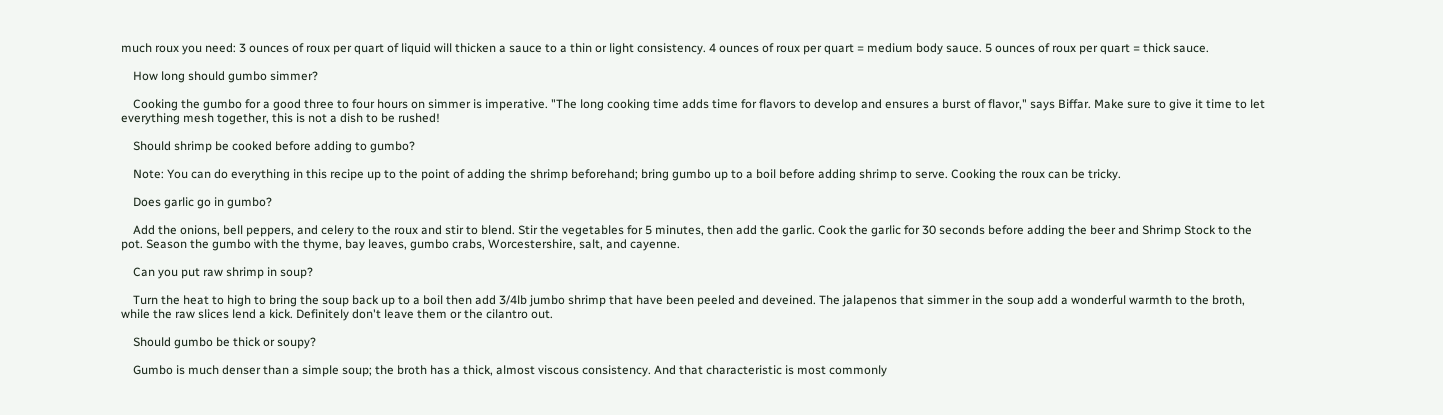much roux you need: 3 ounces of roux per quart of liquid will thicken a sauce to a thin or light consistency. 4 ounces of roux per quart = medium body sauce. 5 ounces of roux per quart = thick sauce.

    How long should gumbo simmer?

    Cooking the gumbo for a good three to four hours on simmer is imperative. "The long cooking time adds time for flavors to develop and ensures a burst of flavor," says Biffar. Make sure to give it time to let everything mesh together, this is not a dish to be rushed!

    Should shrimp be cooked before adding to gumbo?

    Note: You can do everything in this recipe up to the point of adding the shrimp beforehand; bring gumbo up to a boil before adding shrimp to serve. Cooking the roux can be tricky.

    Does garlic go in gumbo?

    Add the onions, bell peppers, and celery to the roux and stir to blend. Stir the vegetables for 5 minutes, then add the garlic. Cook the garlic for 30 seconds before adding the beer and Shrimp Stock to the pot. Season the gumbo with the thyme, bay leaves, gumbo crabs, Worcestershire, salt, and cayenne.

    Can you put raw shrimp in soup?

    Turn the heat to high to bring the soup back up to a boil then add 3/4lb jumbo shrimp that have been peeled and deveined. The jalapenos that simmer in the soup add a wonderful warmth to the broth, while the raw slices lend a kick. Definitely don't leave them or the cilantro out.

    Should gumbo be thick or soupy?

    Gumbo is much denser than a simple soup; the broth has a thick, almost viscous consistency. And that characteristic is most commonly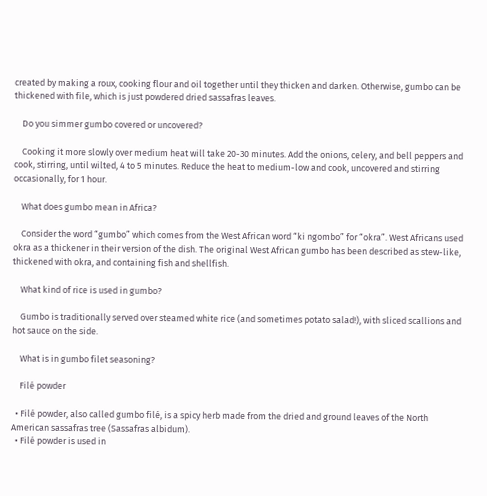created by making a roux, cooking flour and oil together until they thicken and darken. Otherwise, gumbo can be thickened with file, which is just powdered dried sassafras leaves.

    Do you simmer gumbo covered or uncovered?

    Cooking it more slowly over medium heat will take 20-30 minutes. Add the onions, celery, and bell peppers and cook, stirring, until wilted, 4 to 5 minutes. Reduce the heat to medium-low and cook, uncovered and stirring occasionally, for 1 hour.

    What does gumbo mean in Africa?

    Consider the word “gumbo” which comes from the West African word “ki ngombo” for “okra”. West Africans used okra as a thickener in their version of the dish. The original West African gumbo has been described as stew-like, thickened with okra, and containing fish and shellfish.

    What kind of rice is used in gumbo?

    Gumbo is traditionally served over steamed white rice (and sometimes potato salad!), with sliced scallions and hot sauce on the side.

    What is in gumbo filet seasoning?

    Filé powder

  • Filé powder, also called gumbo filé, is a spicy herb made from the dried and ground leaves of the North American sassafras tree (Sassafras albidum).
  • Filé powder is used in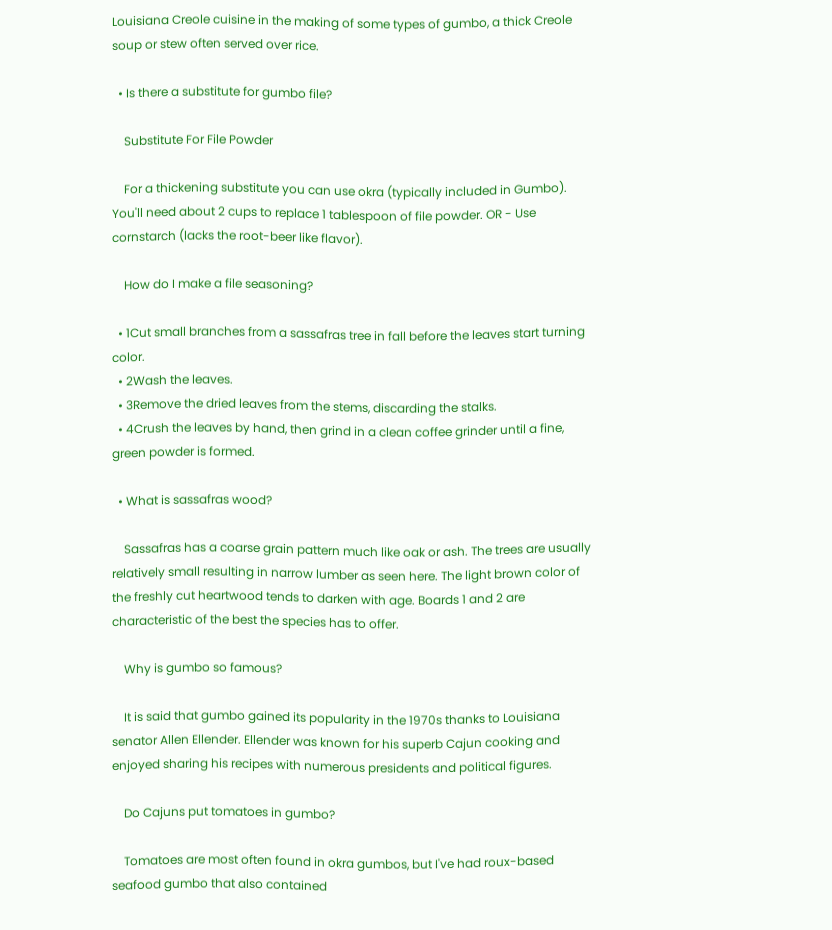Louisiana Creole cuisine in the making of some types of gumbo, a thick Creole soup or stew often served over rice.

  • Is there a substitute for gumbo file?

    Substitute For File Powder

    For a thickening substitute you can use okra (typically included in Gumbo). You'll need about 2 cups to replace 1 tablespoon of file powder. OR - Use cornstarch (lacks the root-beer like flavor).

    How do I make a file seasoning?

  • 1Cut small branches from a sassafras tree in fall before the leaves start turning color.
  • 2Wash the leaves.
  • 3Remove the dried leaves from the stems, discarding the stalks.
  • 4Crush the leaves by hand, then grind in a clean coffee grinder until a fine, green powder is formed.

  • What is sassafras wood?

    Sassafras has a coarse grain pattern much like oak or ash. The trees are usually relatively small resulting in narrow lumber as seen here. The light brown color of the freshly cut heartwood tends to darken with age. Boards 1 and 2 are characteristic of the best the species has to offer.

    Why is gumbo so famous?

    It is said that gumbo gained its popularity in the 1970s thanks to Louisiana senator Allen Ellender. Ellender was known for his superb Cajun cooking and enjoyed sharing his recipes with numerous presidents and political figures.

    Do Cajuns put tomatoes in gumbo?

    Tomatoes are most often found in okra gumbos, but I've had roux-based seafood gumbo that also contained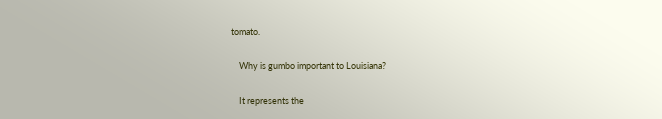tomato.

    Why is gumbo important to Louisiana?

    It represents the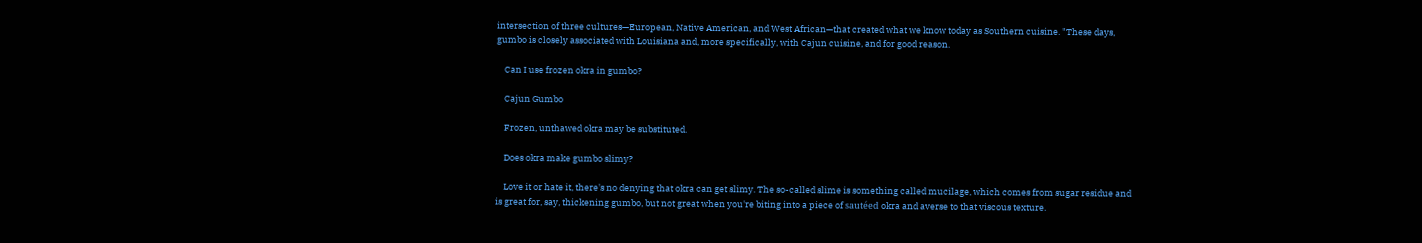intersection of three cultures—European, Native American, and West African—that created what we know today as Southern cuisine. "These days, gumbo is closely associated with Louisiana and, more specifically, with Cajun cuisine, and for good reason.

    Can I use frozen okra in gumbo?

    Cajun Gumbo

    Frozen, unthawed okra may be substituted.

    Does okra make gumbo slimy?

    Love it or hate it, there's no denying that okra can get slimy. The so-called slime is something called mucilage, which comes from sugar residue and is great for, say, thickening gumbo, but not great when you're biting into a piece of sautéed okra and averse to that viscous texture.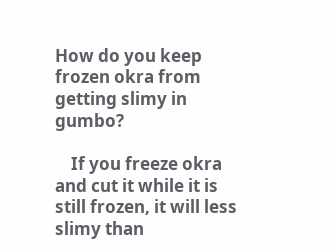How do you keep frozen okra from getting slimy in gumbo?

    If you freeze okra and cut it while it is still frozen, it will less slimy than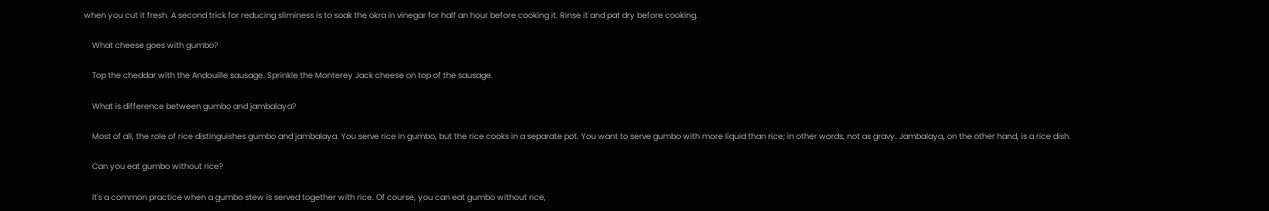when you cut it fresh. A second trick for reducing sliminess is to soak the okra in vinegar for half an hour before cooking it. Rinse it and pat dry before cooking.

    What cheese goes with gumbo?

    Top the cheddar with the Andouille sausage. Sprinkle the Monterey Jack cheese on top of the sausage.

    What is difference between gumbo and jambalaya?

    Most of all, the role of rice distinguishes gumbo and jambalaya. You serve rice in gumbo, but the rice cooks in a separate pot. You want to serve gumbo with more liquid than rice; in other words, not as gravy. Jambalaya, on the other hand, is a rice dish.

    Can you eat gumbo without rice?

    It's a common practice when a gumbo stew is served together with rice. Of course, you can eat gumbo without rice,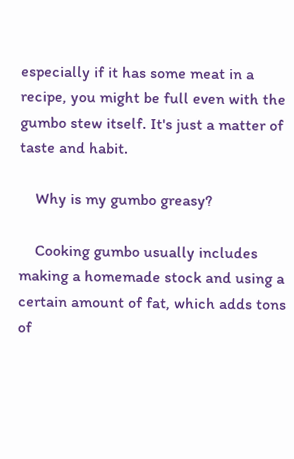especially if it has some meat in a recipe, you might be full even with the gumbo stew itself. It's just a matter of taste and habit.

    Why is my gumbo greasy?

    Cooking gumbo usually includes making a homemade stock and using a certain amount of fat, which adds tons of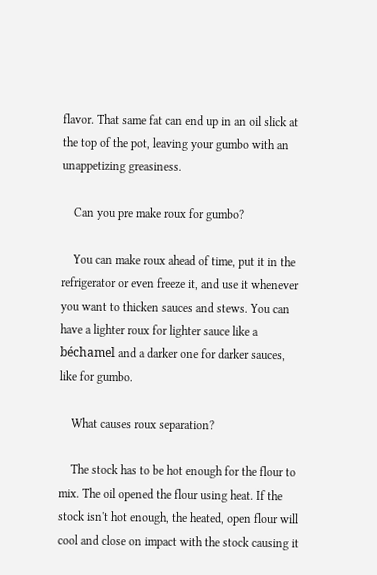flavor. That same fat can end up in an oil slick at the top of the pot, leaving your gumbo with an unappetizing greasiness.

    Can you pre make roux for gumbo?

    You can make roux ahead of time, put it in the refrigerator or even freeze it, and use it whenever you want to thicken sauces and stews. You can have a lighter roux for lighter sauce like a béchamel and a darker one for darker sauces, like for gumbo.

    What causes roux separation?

    The stock has to be hot enough for the flour to mix. The oil opened the flour using heat. If the stock isn't hot enough, the heated, open flour will cool and close on impact with the stock causing it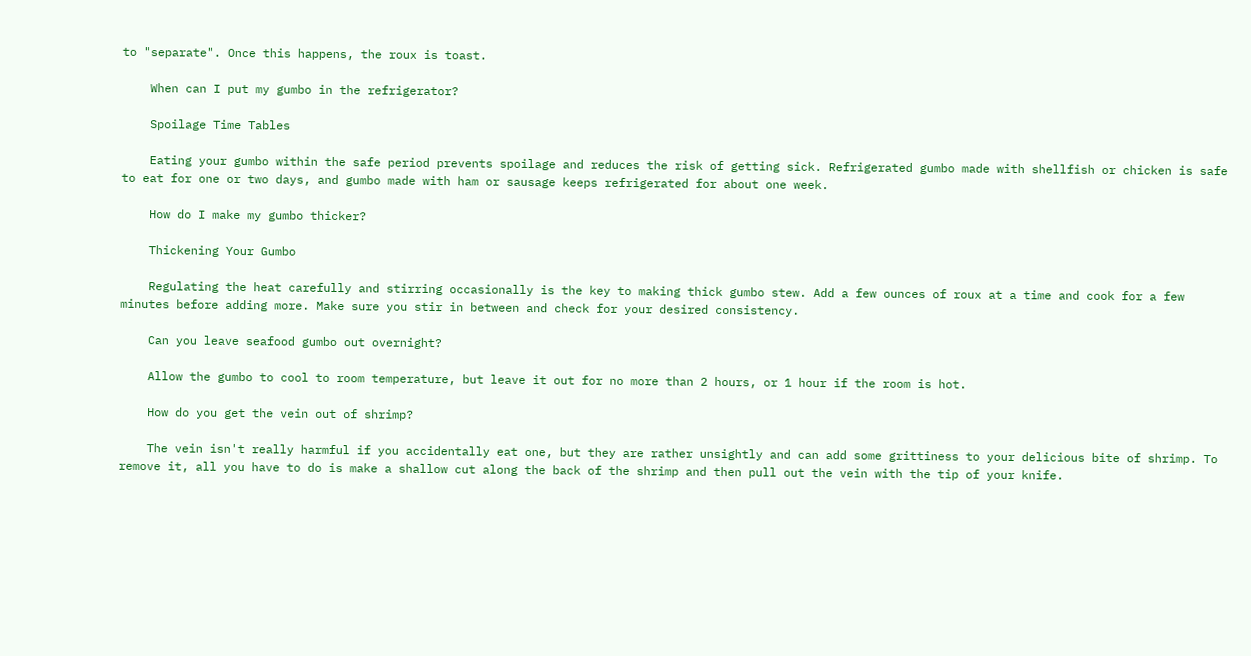to "separate". Once this happens, the roux is toast.

    When can I put my gumbo in the refrigerator?

    Spoilage Time Tables

    Eating your gumbo within the safe period prevents spoilage and reduces the risk of getting sick. Refrigerated gumbo made with shellfish or chicken is safe to eat for one or two days, and gumbo made with ham or sausage keeps refrigerated for about one week.

    How do I make my gumbo thicker?

    Thickening Your Gumbo

    Regulating the heat carefully and stirring occasionally is the key to making thick gumbo stew. Add a few ounces of roux at a time and cook for a few minutes before adding more. Make sure you stir in between and check for your desired consistency.

    Can you leave seafood gumbo out overnight?

    Allow the gumbo to cool to room temperature, but leave it out for no more than 2 hours, or 1 hour if the room is hot.

    How do you get the vein out of shrimp?

    The vein isn't really harmful if you accidentally eat one, but they are rather unsightly and can add some grittiness to your delicious bite of shrimp. To remove it, all you have to do is make a shallow cut along the back of the shrimp and then pull out the vein with the tip of your knife.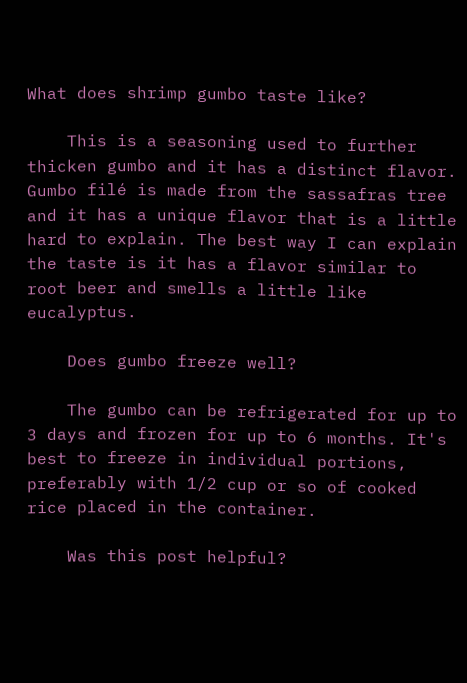What does shrimp gumbo taste like?

    This is a seasoning used to further thicken gumbo and it has a distinct flavor. Gumbo filé is made from the sassafras tree and it has a unique flavor that is a little hard to explain. The best way I can explain the taste is it has a flavor similar to root beer and smells a little like eucalyptus.

    Does gumbo freeze well?

    The gumbo can be refrigerated for up to 3 days and frozen for up to 6 months. It's best to freeze in individual portions, preferably with 1/2 cup or so of cooked rice placed in the container.

    Was this post helpful?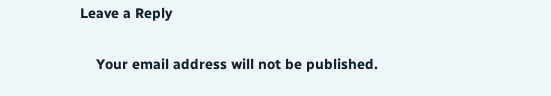Leave a Reply

    Your email address will not be published.